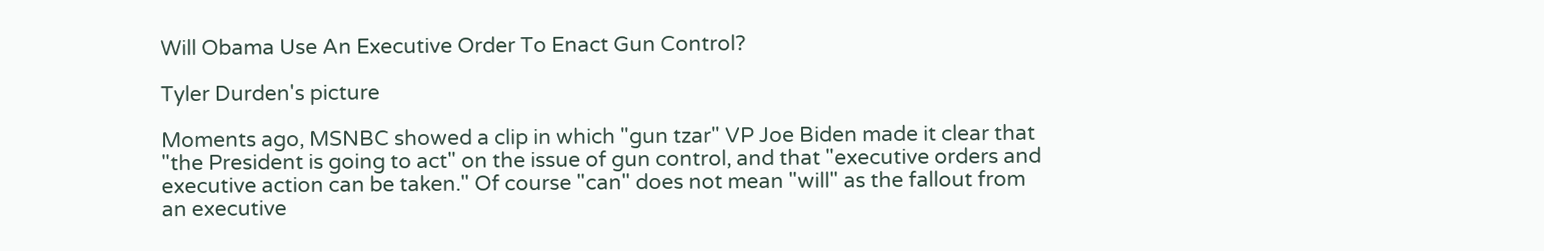Will Obama Use An Executive Order To Enact Gun Control?

Tyler Durden's picture

Moments ago, MSNBC showed a clip in which "gun tzar" VP Joe Biden made it clear that "the President is going to act" on the issue of gun control, and that "executive orders and executive action can be taken." Of course "can" does not mean "will" as the fallout from an executive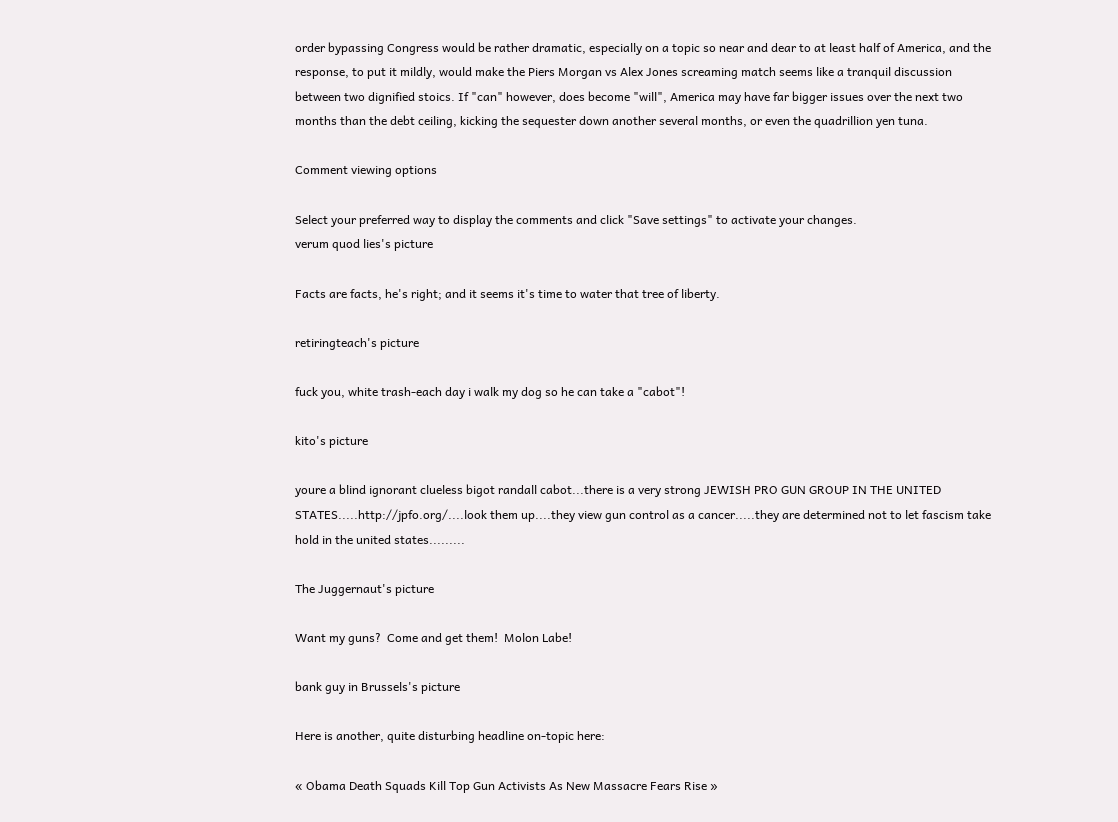order bypassing Congress would be rather dramatic, especially on a topic so near and dear to at least half of America, and the response, to put it mildly, would make the Piers Morgan vs Alex Jones screaming match seems like a tranquil discussion between two dignified stoics. If "can" however, does become "will", America may have far bigger issues over the next two months than the debt ceiling, kicking the sequester down another several months, or even the quadrillion yen tuna.

Comment viewing options

Select your preferred way to display the comments and click "Save settings" to activate your changes.
verum quod lies's picture

Facts are facts, he's right; and it seems it's time to water that tree of liberty.

retiringteach's picture

fuck you, white trash-each day i walk my dog so he can take a "cabot"!

kito's picture

youre a blind ignorant clueless bigot randall cabot...there is a very strong JEWISH PRO GUN GROUP IN THE UNITED STATES.....http://jpfo.org/....look them up....they view gun control as a cancer.....they are determined not to let fascism take hold in the united states.........

The Juggernaut's picture

Want my guns?  Come and get them!  Molon Labe!

bank guy in Brussels's picture

Here is another, quite disturbing headline on-topic here:

« Obama Death Squads Kill Top Gun Activists As New Massacre Fears Rise »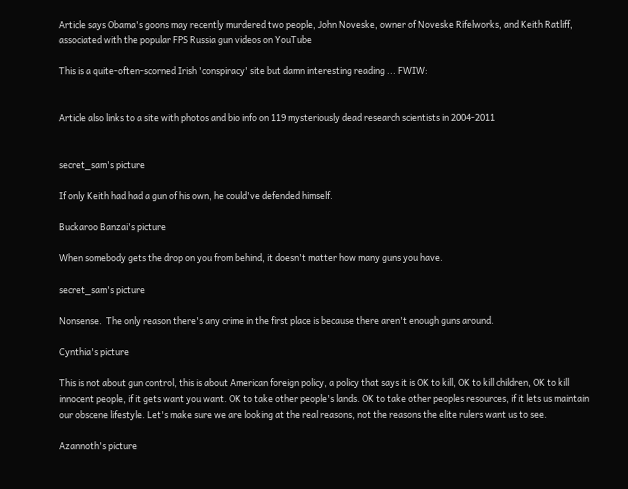Article says Obama's goons may recently murdered two people, John Noveske, owner of Noveske Rifelworks, and Keith Ratliff, associated with the popular FPS Russia gun videos on YouTube

This is a quite-often-scorned Irish 'conspiracy' site but damn interesting reading ... FWIW:


Article also links to a site with photos and bio info on 119 mysteriously dead research scientists in 2004-2011


secret_sam's picture

If only Keith had had a gun of his own, he could've defended himself.

Buckaroo Banzai's picture

When somebody gets the drop on you from behind, it doesn't matter how many guns you have.

secret_sam's picture

Nonsense.  The only reason there's any crime in the first place is because there aren't enough guns around.

Cynthia's picture

This is not about gun control, this is about American foreign policy, a policy that says it is OK to kill, OK to kill children, OK to kill innocent people, if it gets want you want. OK to take other people's lands. OK to take other peoples resources, if it lets us maintain our obscene lifestyle. Let's make sure we are looking at the real reasons, not the reasons the elite rulers want us to see.

Azannoth's picture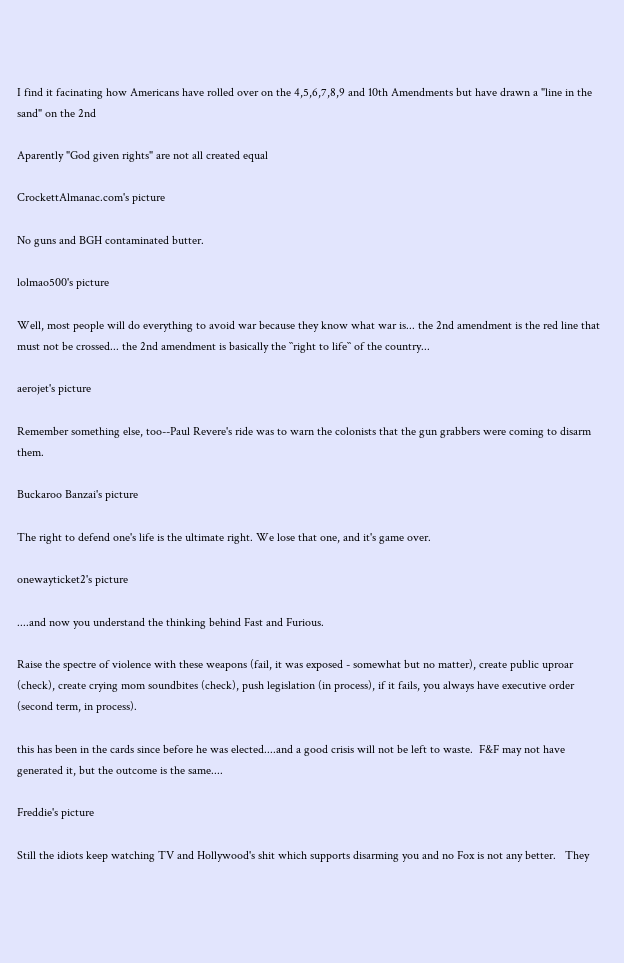I find it facinating how Americans have rolled over on the 4,5,6,7,8,9 and 10th Amendments but have drawn a "line in the sand" on the 2nd

Aparently "God given rights" are not all created equal

CrockettAlmanac.com's picture

No guns and BGH contaminated butter.

lolmao500's picture

Well, most people will do everything to avoid war because they know what war is... the 2nd amendment is the red line that must not be crossed... the 2nd amendment is basically the ``right to life`` of the country...

aerojet's picture

Remember something else, too--Paul Revere's ride was to warn the colonists that the gun grabbers were coming to disarm them.

Buckaroo Banzai's picture

The right to defend one's life is the ultimate right. We lose that one, and it's game over.

onewayticket2's picture

....and now you understand the thinking behind Fast and Furious.

Raise the spectre of violence with these weapons (fail, it was exposed - somewhat but no matter), create public uproar (check), create crying mom soundbites (check), push legislation (in process), if it fails, you always have executive order (second term, in process).

this has been in the cards since before he was elected....and a good crisis will not be left to waste.  F&F may not have generated it, but the outcome is the same....

Freddie's picture

Still the idiots keep watching TV and Hollywood's shit which supports disarming you and no Fox is not any better.   They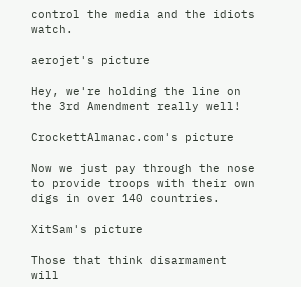control the media and the idiots watch.

aerojet's picture

Hey, we're holding the line on the 3rd Amendment really well!

CrockettAlmanac.com's picture

Now we just pay through the nose to provide troops with their own digs in over 140 countries.

XitSam's picture

Those that think disarmament will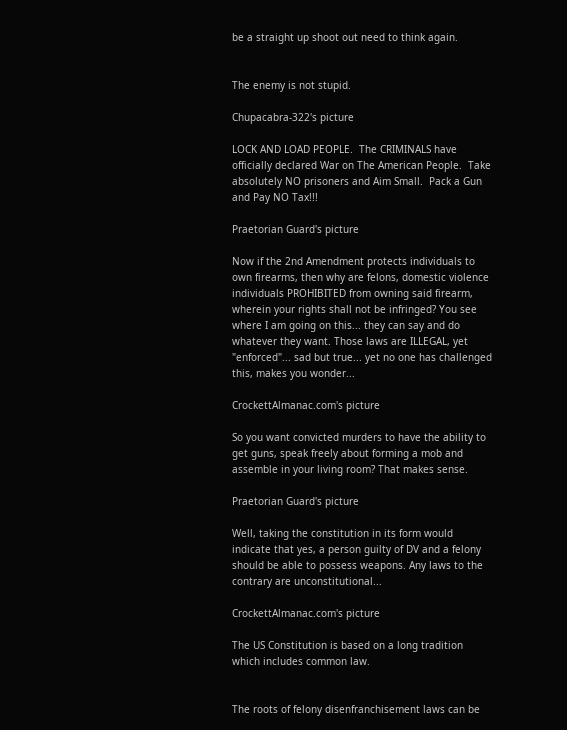be a straight up shoot out need to think again.


The enemy is not stupid.

Chupacabra-322's picture

LOCK AND LOAD PEOPLE.  The CRIMINALS have officially declared War on The American People.  Take absolutely NO prisoners and Aim Small.  Pack a Gun and Pay NO Tax!!!

Praetorian Guard's picture

Now if the 2nd Amendment protects individuals to own firearms, then why are felons, domestic violence individuals PROHIBITED from owning said firearm, wherein your rights shall not be infringed? You see where I am going on this... they can say and do whatever they want. Those laws are ILLEGAL, yet "enforced"... sad but true... yet no one has challenged this, makes you wonder...

CrockettAlmanac.com's picture

So you want convicted murders to have the ability to get guns, speak freely about forming a mob and assemble in your living room? That makes sense.

Praetorian Guard's picture

Well, taking the constitution in its form would indicate that yes, a person guilty of DV and a felony should be able to possess weapons. Any laws to the contrary are unconstitutional...

CrockettAlmanac.com's picture

The US Constitution is based on a long tradition which includes common law.


The roots of felony disenfranchisement laws can be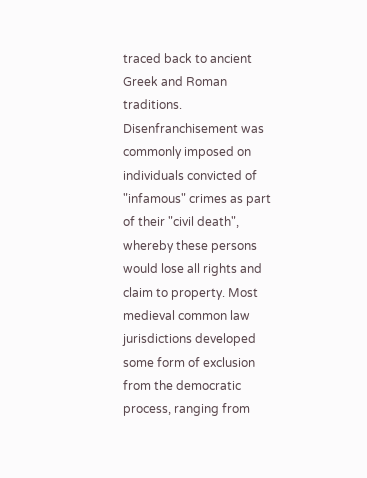traced back to ancient Greek and Roman traditions. Disenfranchisement was commonly imposed on individuals convicted of "infamous" crimes as part of their "civil death", whereby these persons would lose all rights and claim to property. Most medieval common law jurisdictions developed some form of exclusion from the democratic process, ranging from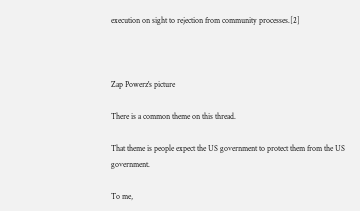execution on sight to rejection from community processes.[2]



Zap Powerz's picture

There is a common theme on this thread.

That theme is people expect the US government to protect them from the US government.

To me,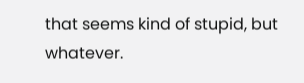that seems kind of stupid, but whatever.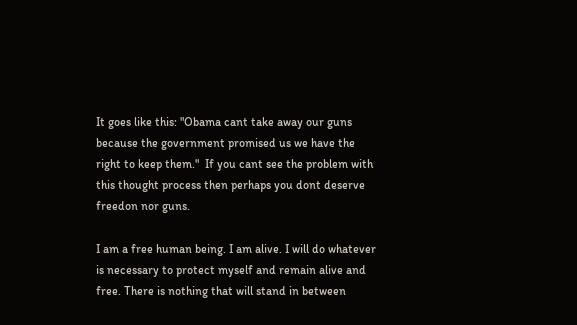It goes like this: "Obama cant take away our guns because the government promised us we have the right to keep them."  If you cant see the problem with this thought process then perhaps you dont deserve freedon nor guns.

I am a free human being. I am alive. I will do whatever is necessary to protect myself and remain alive and free. There is nothing that will stand in between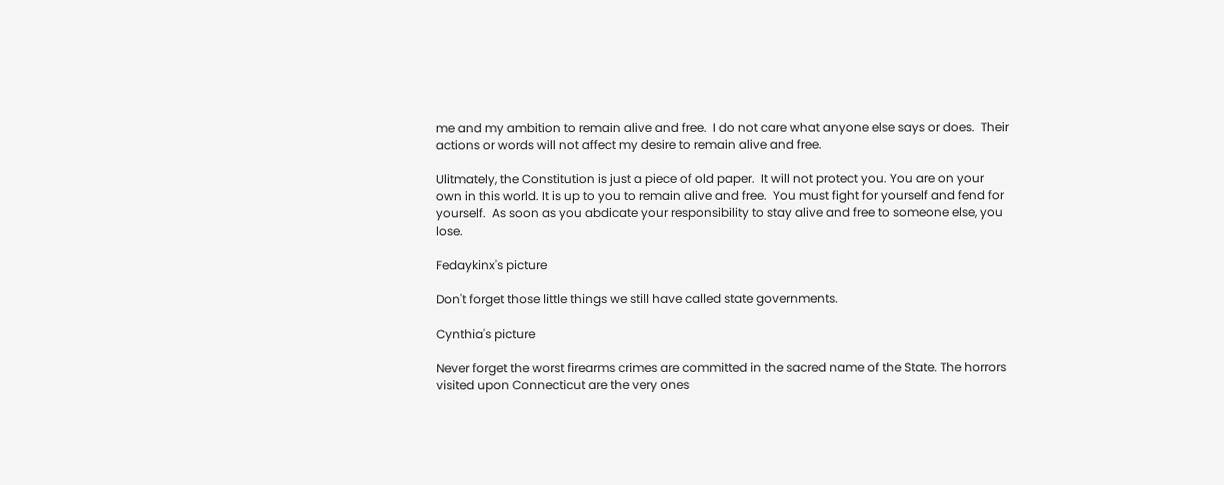me and my ambition to remain alive and free.  I do not care what anyone else says or does.  Their actions or words will not affect my desire to remain alive and free.

Ulitmately, the Constitution is just a piece of old paper.  It will not protect you. You are on your own in this world. It is up to you to remain alive and free.  You must fight for yourself and fend for yourself.  As soon as you abdicate your responsibility to stay alive and free to someone else, you lose.

Fedaykinx's picture

Don't forget those little things we still have called state governments.

Cynthia's picture

Never forget the worst firearms crimes are committed in the sacred name of the State. The horrors visited upon Connecticut are the very ones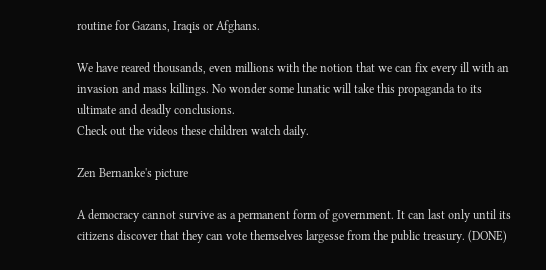routine for Gazans, Iraqis or Afghans.

We have reared thousands, even millions with the notion that we can fix every ill with an invasion and mass killings. No wonder some lunatic will take this propaganda to its ultimate and deadly conclusions.
Check out the videos these children watch daily.

Zen Bernanke's picture

A democracy cannot survive as a permanent form of government. It can last only until its citizens discover that they can vote themselves largesse from the public treasury. (DONE)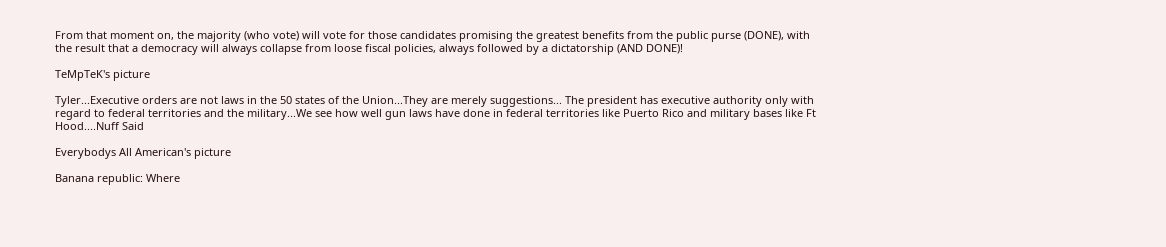From that moment on, the majority (who vote) will vote for those candidates promising the greatest benefits from the public purse (DONE), with the result that a democracy will always collapse from loose fiscal policies, always followed by a dictatorship (AND DONE)!

TeMpTeK's picture

Tyler...Executive orders are not laws in the 50 states of the Union...They are merely suggestions... The president has executive authority only with regard to federal territories and the military...We see how well gun laws have done in federal territories like Puerto Rico and military bases like Ft Hood....Nuff Said

Everybodys All American's picture

Banana republic: Where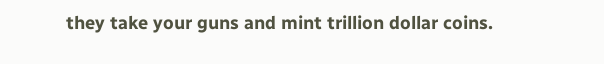they take your guns and mint trillion dollar coins.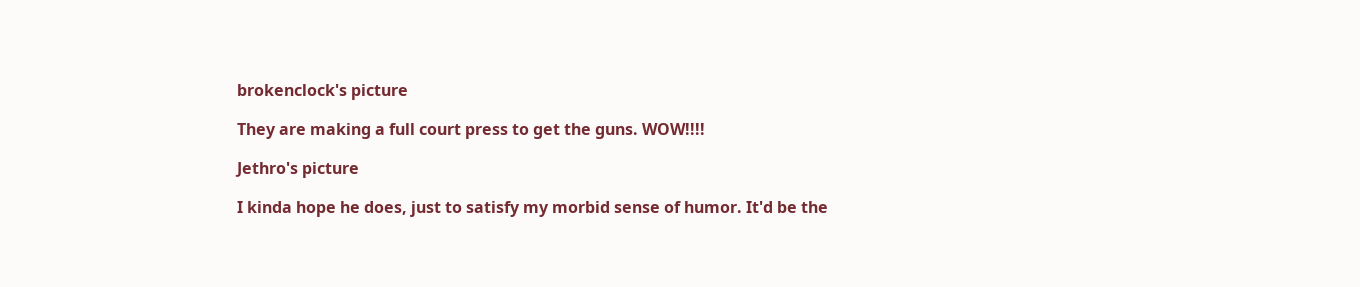brokenclock's picture

They are making a full court press to get the guns. WOW!!!!

Jethro's picture

I kinda hope he does, just to satisfy my morbid sense of humor. It'd be the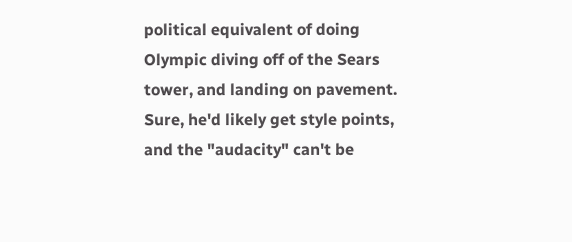political equivalent of doing Olympic diving off of the Sears tower, and landing on pavement. Sure, he'd likely get style points, and the "audacity" can't be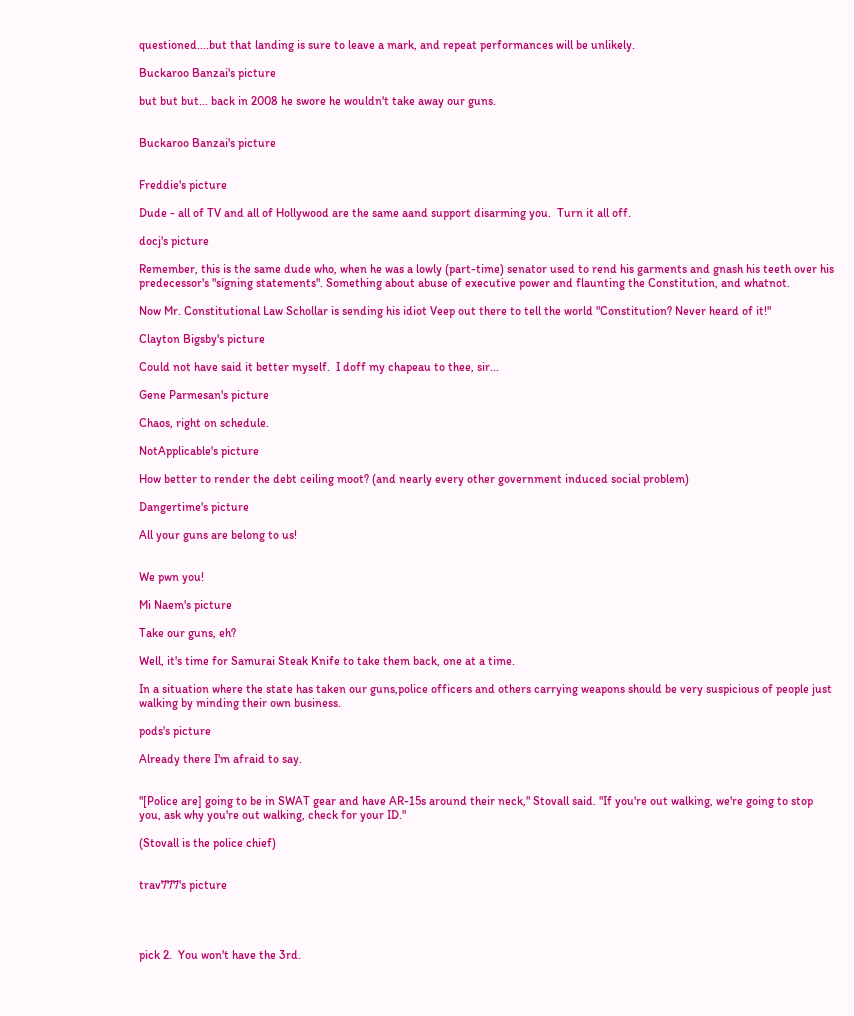questioned....but that landing is sure to leave a mark, and repeat performances will be unlikely.

Buckaroo Banzai's picture

but but but... back in 2008 he swore he wouldn't take away our guns.


Buckaroo Banzai's picture


Freddie's picture

Dude - all of TV and all of Hollywood are the same aand support disarming you.  Turn it all off.

docj's picture

Remember, this is the same dude who, when he was a lowly (part-time) senator used to rend his garments and gnash his teeth over his predecessor's "signing statements". Something about abuse of executive power and flaunting the Constitution, and whatnot.

Now Mr. Constitutional Law Schollar is sending his idiot Veep out there to tell the world "Constitution? Never heard of it!"

Clayton Bigsby's picture

Could not have said it better myself.  I doff my chapeau to thee, sir...

Gene Parmesan's picture

Chaos, right on schedule.

NotApplicable's picture

How better to render the debt ceiling moot? (and nearly every other government induced social problem)

Dangertime's picture

All your guns are belong to us!


We pwn you!

Mi Naem's picture

Take our guns, eh?

Well, it's time for Samurai Steak Knife to take them back, one at a time.

In a situation where the state has taken our guns,police officers and others carrying weapons should be very suspicious of people just walking by minding their own business.

pods's picture

Already there I'm afraid to say.


"[Police are] going to be in SWAT gear and have AR-15s around their neck," Stovall said. "If you're out walking, we're going to stop you, ask why you're out walking, check for your ID."

(Stovall is the police chief)


trav777's picture




pick 2.  You won't have the 3rd.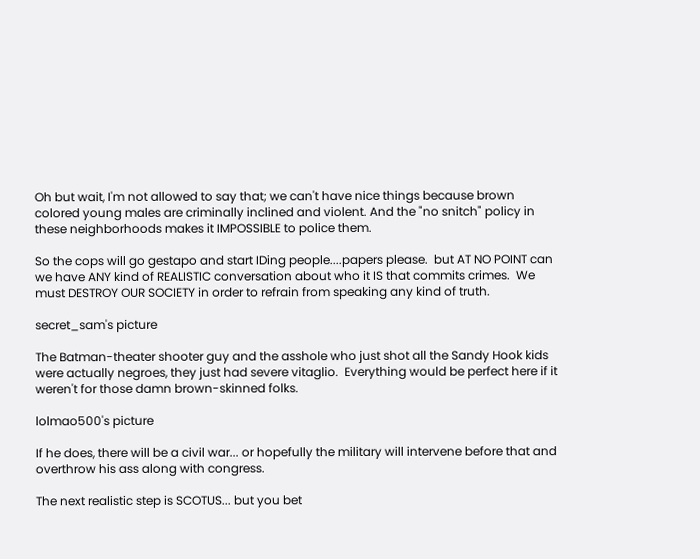Oh but wait, I'm not allowed to say that; we can't have nice things because brown colored young males are criminally inclined and violent. And the "no snitch" policy in these neighborhoods makes it IMPOSSIBLE to police them.

So the cops will go gestapo and start IDing people....papers please.  but AT NO POINT can we have ANY kind of REALISTIC conversation about who it IS that commits crimes.  We must DESTROY OUR SOCIETY in order to refrain from speaking any kind of truth.

secret_sam's picture

The Batman-theater shooter guy and the asshole who just shot all the Sandy Hook kids were actually negroes, they just had severe vitaglio.  Everything would be perfect here if it weren't for those damn brown-skinned folks.

lolmao500's picture

If he does, there will be a civil war... or hopefully the military will intervene before that and overthrow his ass along with congress.

The next realistic step is SCOTUS... but you bet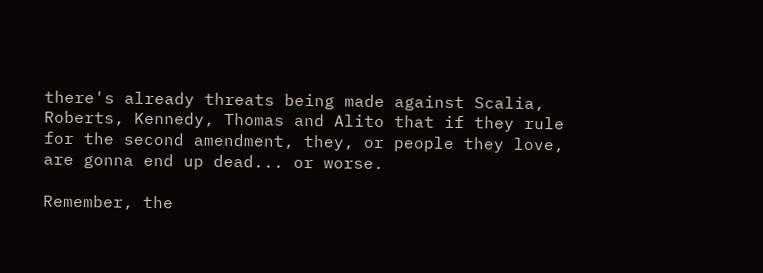there's already threats being made against Scalia, Roberts, Kennedy, Thomas and Alito that if they rule for the second amendment, they, or people they love, are gonna end up dead... or worse.

Remember, the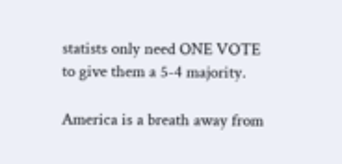statists only need ONE VOTE to give them a 5-4 majority.

America is a breath away from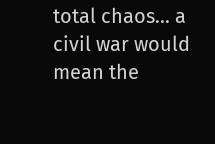total chaos... a civil war would mean the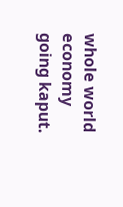whole world economy going kaput.